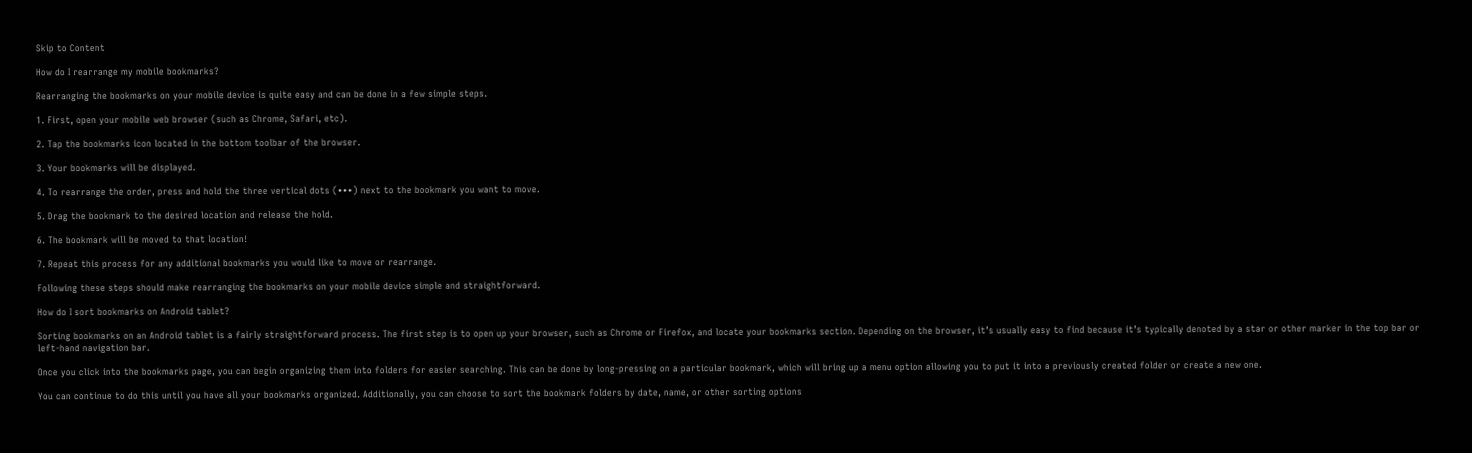Skip to Content

How do I rearrange my mobile bookmarks?

Rearranging the bookmarks on your mobile device is quite easy and can be done in a few simple steps.

1. First, open your mobile web browser (such as Chrome, Safari, etc).

2. Tap the bookmarks icon located in the bottom toolbar of the browser.

3. Your bookmarks will be displayed.

4. To rearrange the order, press and hold the three vertical dots (•••) next to the bookmark you want to move.

5. Drag the bookmark to the desired location and release the hold.

6. The bookmark will be moved to that location!

7. Repeat this process for any additional bookmarks you would like to move or rearrange.

Following these steps should make rearranging the bookmarks on your mobile device simple and straightforward.

How do I sort bookmarks on Android tablet?

Sorting bookmarks on an Android tablet is a fairly straightforward process. The first step is to open up your browser, such as Chrome or Firefox, and locate your bookmarks section. Depending on the browser, it’s usually easy to find because it’s typically denoted by a star or other marker in the top bar or left-hand navigation bar.

Once you click into the bookmarks page, you can begin organizing them into folders for easier searching. This can be done by long-pressing on a particular bookmark, which will bring up a menu option allowing you to put it into a previously created folder or create a new one.

You can continue to do this until you have all your bookmarks organized. Additionally, you can choose to sort the bookmark folders by date, name, or other sorting options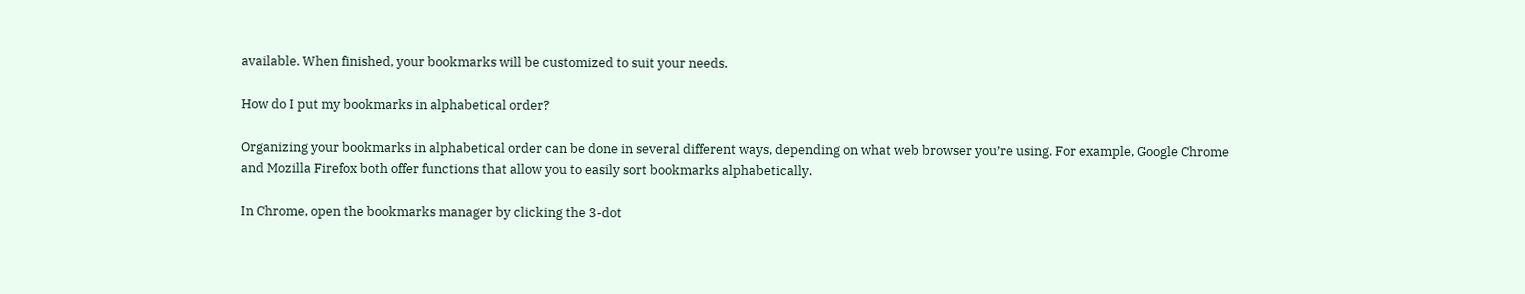available. When finished, your bookmarks will be customized to suit your needs.

How do I put my bookmarks in alphabetical order?

Organizing your bookmarks in alphabetical order can be done in several different ways, depending on what web browser you’re using. For example, Google Chrome and Mozilla Firefox both offer functions that allow you to easily sort bookmarks alphabetically.

In Chrome, open the bookmarks manager by clicking the 3-dot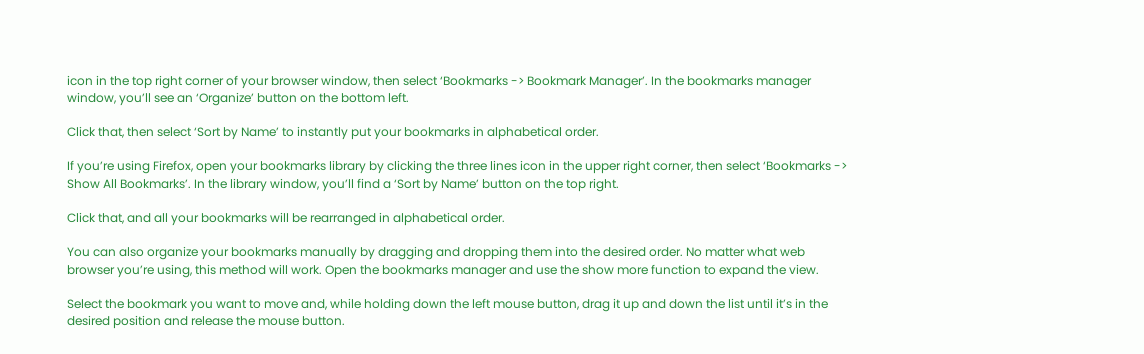icon in the top right corner of your browser window, then select ‘Bookmarks -> Bookmark Manager’. In the bookmarks manager window, you’ll see an ‘Organize’ button on the bottom left.

Click that, then select ‘Sort by Name’ to instantly put your bookmarks in alphabetical order.

If you’re using Firefox, open your bookmarks library by clicking the three lines icon in the upper right corner, then select ‘Bookmarks -> Show All Bookmarks’. In the library window, you’ll find a ‘Sort by Name’ button on the top right.

Click that, and all your bookmarks will be rearranged in alphabetical order.

You can also organize your bookmarks manually by dragging and dropping them into the desired order. No matter what web browser you’re using, this method will work. Open the bookmarks manager and use the show more function to expand the view.

Select the bookmark you want to move and, while holding down the left mouse button, drag it up and down the list until it’s in the desired position and release the mouse button.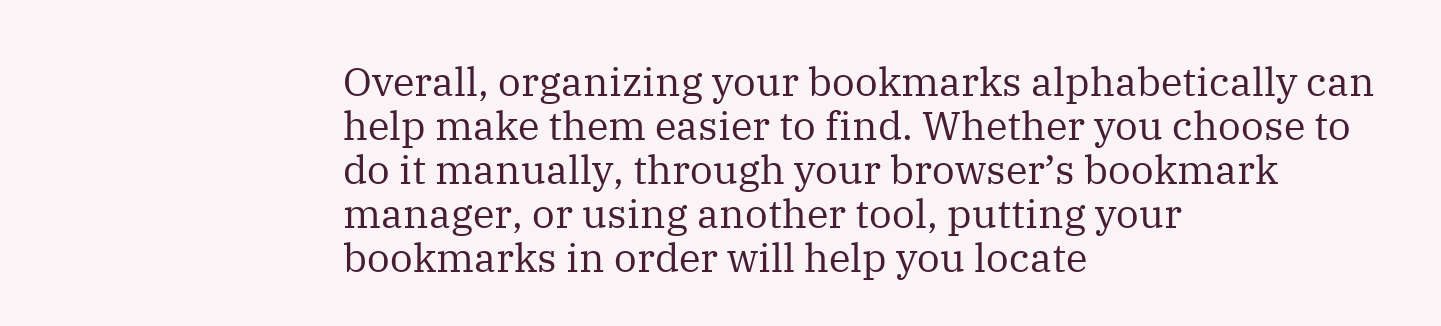Overall, organizing your bookmarks alphabetically can help make them easier to find. Whether you choose to do it manually, through your browser’s bookmark manager, or using another tool, putting your bookmarks in order will help you locate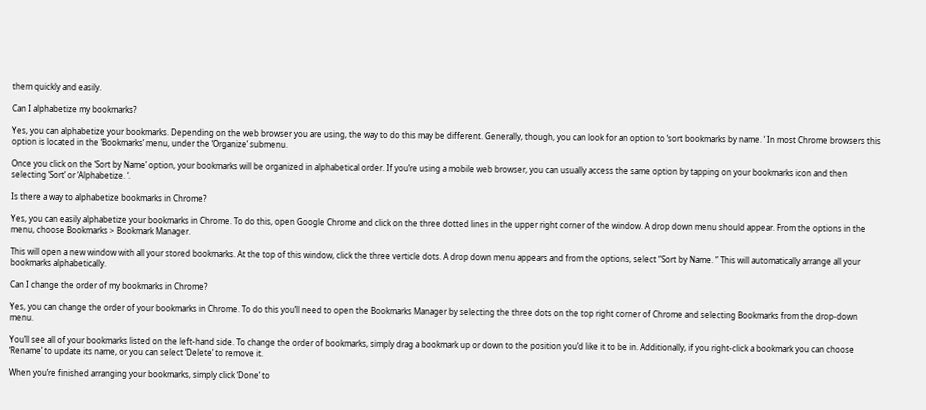them quickly and easily.

Can I alphabetize my bookmarks?

Yes, you can alphabetize your bookmarks. Depending on the web browser you are using, the way to do this may be different. Generally, though, you can look for an option to ‘sort bookmarks by name. ‘ In most Chrome browsers this option is located in the ‘Bookmarks’ menu, under the ‘Organize’ submenu.

Once you click on the ‘Sort by Name’ option, your bookmarks will be organized in alphabetical order. If you’re using a mobile web browser, you can usually access the same option by tapping on your bookmarks icon and then selecting ‘Sort’ or ‘Alphabetize. ‘.

Is there a way to alphabetize bookmarks in Chrome?

Yes, you can easily alphabetize your bookmarks in Chrome. To do this, open Google Chrome and click on the three dotted lines in the upper right corner of the window. A drop down menu should appear. From the options in the menu, choose Bookmarks > Bookmark Manager.

This will open a new window with all your stored bookmarks. At the top of this window, click the three verticle dots. A drop down menu appears and from the options, select “Sort by Name. ” This will automatically arrange all your bookmarks alphabetically.

Can I change the order of my bookmarks in Chrome?

Yes, you can change the order of your bookmarks in Chrome. To do this you’ll need to open the Bookmarks Manager by selecting the three dots on the top right corner of Chrome and selecting Bookmarks from the drop-down menu.

You’ll see all of your bookmarks listed on the left-hand side. To change the order of bookmarks, simply drag a bookmark up or down to the position you’d like it to be in. Additionally, if you right-click a bookmark you can choose ‘Rename’ to update its name, or you can select ‘Delete’ to remove it.

When you’re finished arranging your bookmarks, simply click ‘Done’ to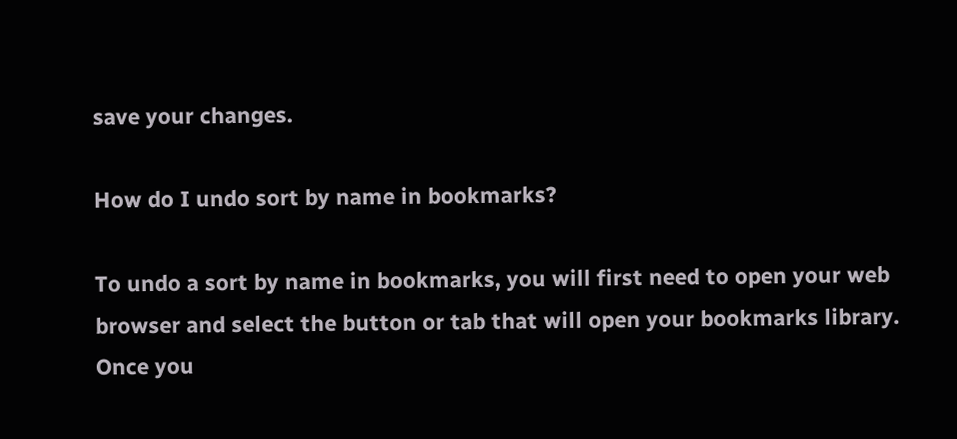save your changes.

How do I undo sort by name in bookmarks?

To undo a sort by name in bookmarks, you will first need to open your web browser and select the button or tab that will open your bookmarks library. Once you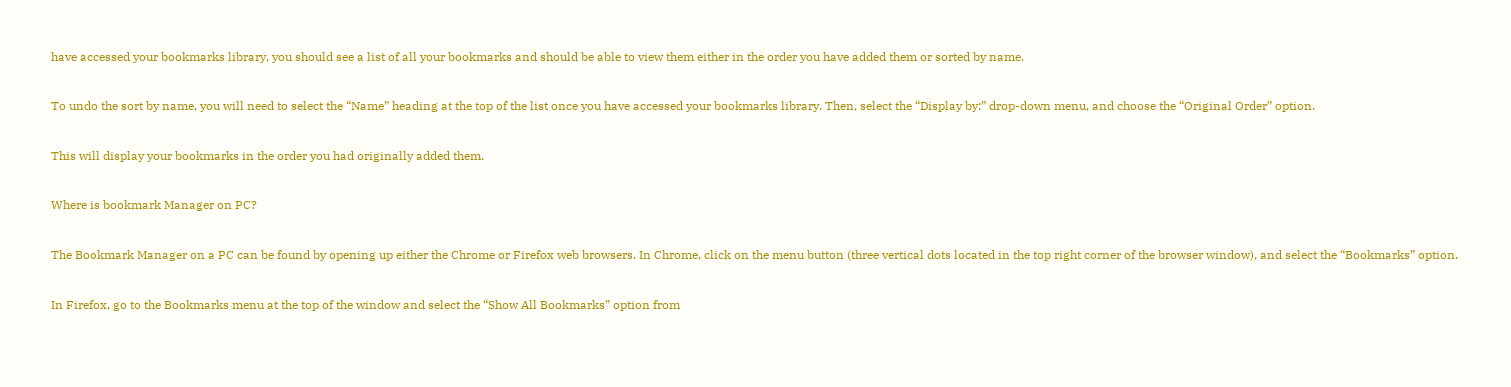have accessed your bookmarks library, you should see a list of all your bookmarks and should be able to view them either in the order you have added them or sorted by name.

To undo the sort by name, you will need to select the “Name” heading at the top of the list once you have accessed your bookmarks library. Then, select the “Display by:” drop-down menu, and choose the “Original Order” option.

This will display your bookmarks in the order you had originally added them.

Where is bookmark Manager on PC?

The Bookmark Manager on a PC can be found by opening up either the Chrome or Firefox web browsers. In Chrome, click on the menu button (three vertical dots located in the top right corner of the browser window), and select the “Bookmarks” option.

In Firefox, go to the Bookmarks menu at the top of the window and select the “Show All Bookmarks” option from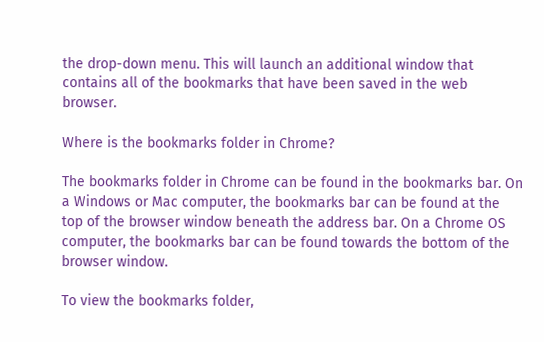the drop-down menu. This will launch an additional window that contains all of the bookmarks that have been saved in the web browser.

Where is the bookmarks folder in Chrome?

The bookmarks folder in Chrome can be found in the bookmarks bar. On a Windows or Mac computer, the bookmarks bar can be found at the top of the browser window beneath the address bar. On a Chrome OS computer, the bookmarks bar can be found towards the bottom of the browser window.

To view the bookmarks folder,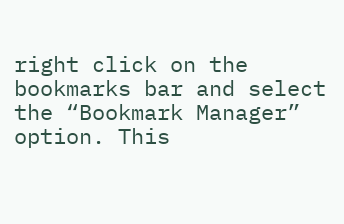right click on the bookmarks bar and select the “Bookmark Manager” option. This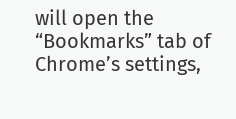will open the “Bookmarks” tab of Chrome’s settings,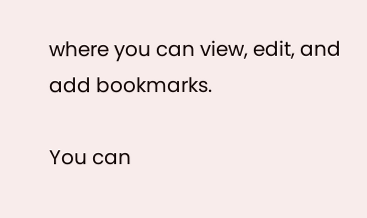where you can view, edit, and add bookmarks.

You can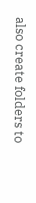also create folders to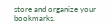store and organize your bookmarks.